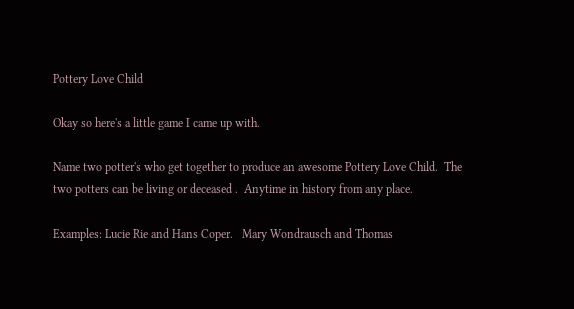Pottery Love Child

Okay so here's a little game I came up with.

Name two potter's who get together to produce an awesome Pottery Love Child.  The two potters can be living or deceased .  Anytime in history from any place.

Examples: Lucie Rie and Hans Coper.   Mary Wondrausch and Thomas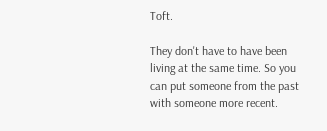Toft.

They don't have to have been living at the same time. So you can put someone from the past with someone more recent.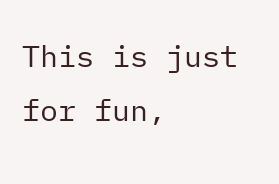This is just for fun,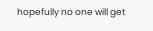hopefully no one will get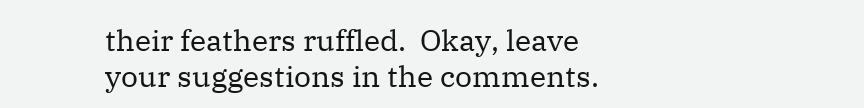their feathers ruffled.  Okay, leave your suggestions in the comments.